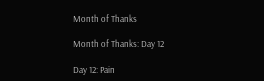Month of Thanks

Month of Thanks: Day 12

Day 12: Pain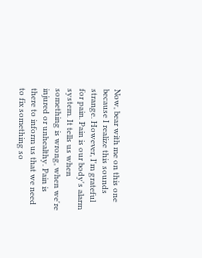Now, bear with me on this one because I realize this sounds strange. However, I'm grateful for pain. Pain is our body's alarm system. It tells us when something is wrong, when we're injured or unhealthy. Pain is there to inform us that we need to fix something so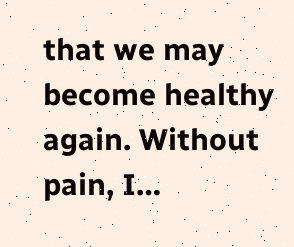that we may become healthy again. Without pain, I…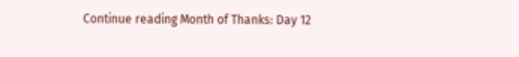Continue reading Month of Thanks: Day 12